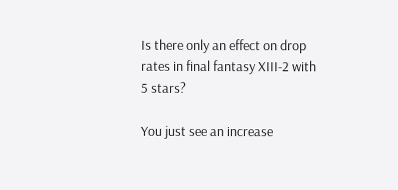Is there only an effect on drop rates in final fantasy XIII-2 with 5 stars?

You just see an increase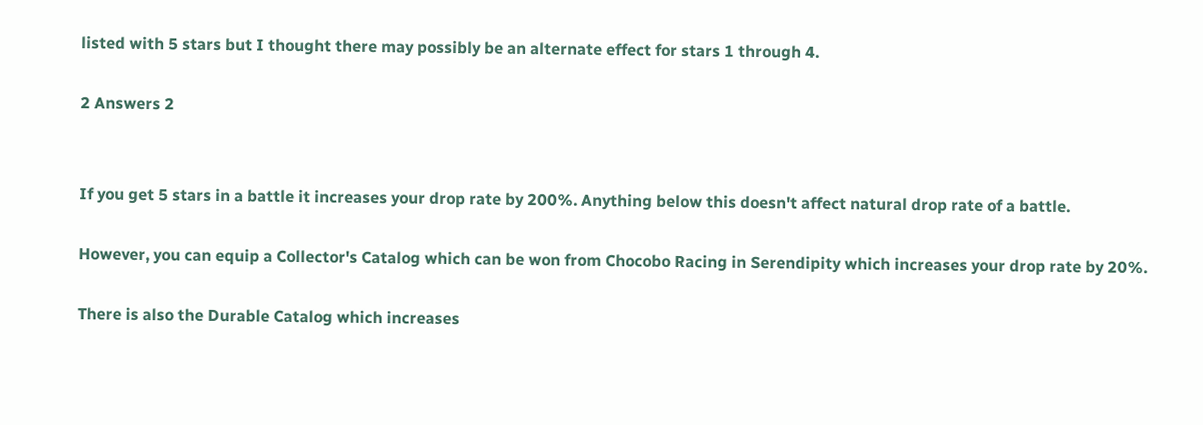listed with 5 stars but I thought there may possibly be an alternate effect for stars 1 through 4.

2 Answers 2


If you get 5 stars in a battle it increases your drop rate by 200%. Anything below this doesn't affect natural drop rate of a battle.

However, you can equip a Collector's Catalog which can be won from Chocobo Racing in Serendipity which increases your drop rate by 20%.

There is also the Durable Catalog which increases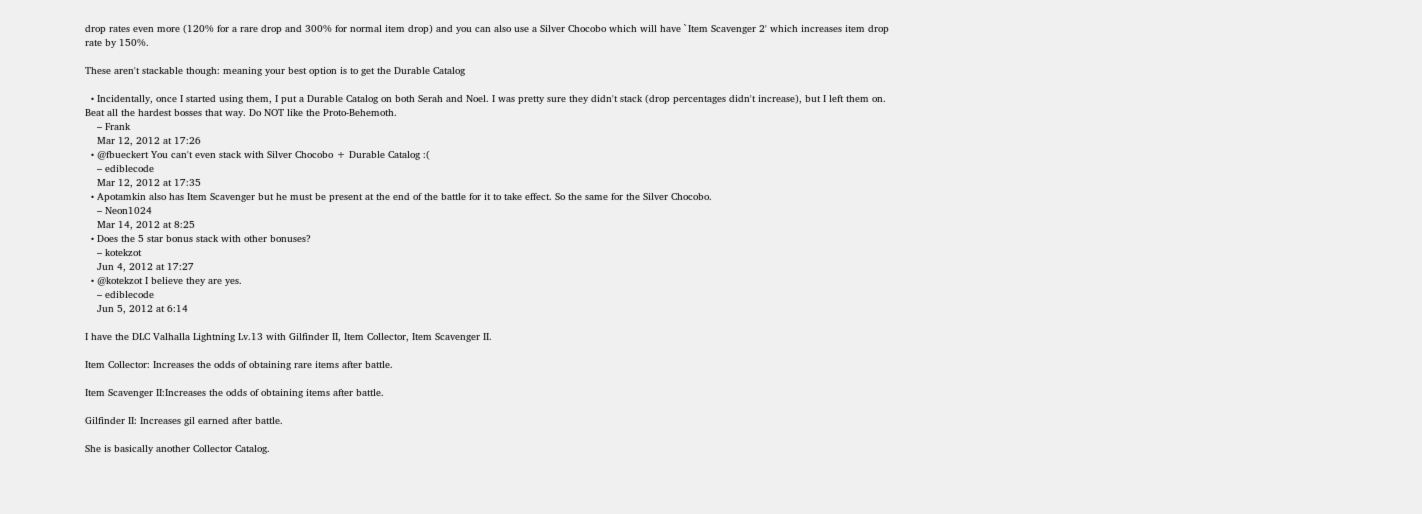drop rates even more (120% for a rare drop and 300% for normal item drop) and you can also use a Silver Chocobo which will have `Item Scavenger 2' which increases item drop rate by 150%.

These aren't stackable though: meaning your best option is to get the Durable Catalog

  • Incidentally, once I started using them, I put a Durable Catalog on both Serah and Noel. I was pretty sure they didn't stack (drop percentages didn't increase), but I left them on. Beat all the hardest bosses that way. Do NOT like the Proto-Behemoth.
    – Frank
    Mar 12, 2012 at 17:26
  • @fbueckert You can't even stack with Silver Chocobo + Durable Catalog :(
    – ediblecode
    Mar 12, 2012 at 17:35
  • Apotamkin also has Item Scavenger but he must be present at the end of the battle for it to take effect. So the same for the Silver Chocobo.
    – Neon1024
    Mar 14, 2012 at 8:25
  • Does the 5 star bonus stack with other bonuses?
    – kotekzot
    Jun 4, 2012 at 17:27
  • @kotekzot I believe they are yes.
    – ediblecode
    Jun 5, 2012 at 6:14

I have the DLC Valhalla Lightning Lv.13 with Gilfinder II, Item Collector, Item Scavenger II.

Item Collector: Increases the odds of obtaining rare items after battle.

Item Scavenger II:Increases the odds of obtaining items after battle.

Gilfinder II: Increases gil earned after battle.

She is basically another Collector Catalog.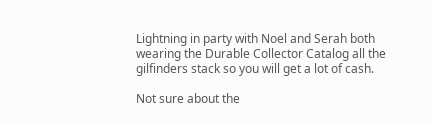Lightning in party with Noel and Serah both wearing the Durable Collector Catalog all the gilfinders stack so you will get a lot of cash.

Not sure about the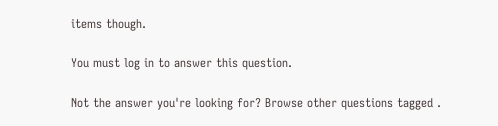items though.

You must log in to answer this question.

Not the answer you're looking for? Browse other questions tagged .